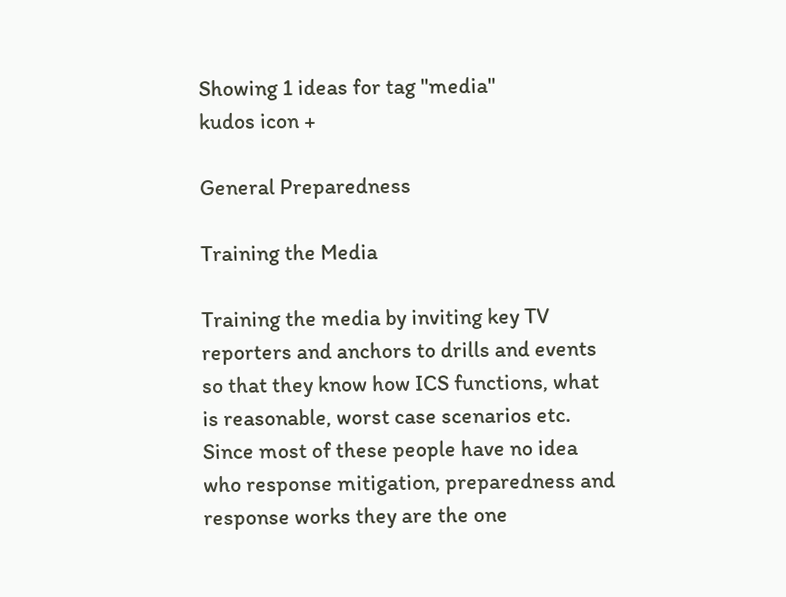Showing 1 ideas for tag "media"
kudos icon +

General Preparedness

Training the Media

Training the media by inviting key TV reporters and anchors to drills and events so that they know how ICS functions, what is reasonable, worst case scenarios etc. Since most of these people have no idea who response mitigation, preparedness and response works they are the one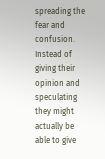spreading the fear and confusion. Instead of giving their opinion and speculating they might actually be able to give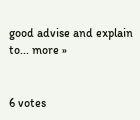good advise and explain to... more »


6 votes